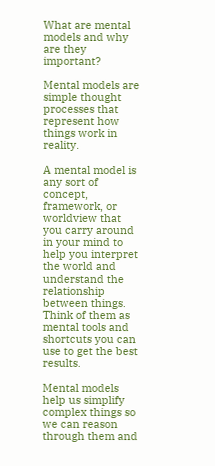What are mental models and why are they important?

Mental models are simple thought processes that represent how things work in reality.

A mental model is any sort of concept, framework, or worldview that you carry around in your mind to help you interpret the world and understand the relationship between things. Think of them as mental tools and shortcuts you can use to get the best results.

Mental models help us simplify complex things so we can reason through them and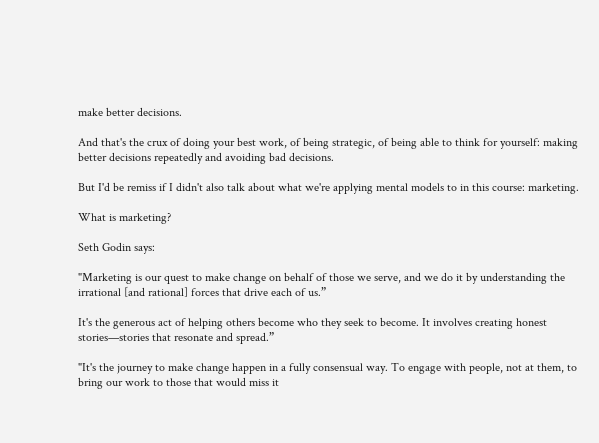make better decisions.

And that's the crux of doing your best work, of being strategic, of being able to think for yourself: making better decisions repeatedly and avoiding bad decisions.

But I'd be remiss if I didn't also talk about what we're applying mental models to in this course: marketing.

What is marketing?

Seth Godin says:

"Marketing is our quest to make change on behalf of those we serve, and we do it by understanding the irrational [and rational] forces that drive each of us.”

It's the generous act of helping others become who they seek to become. It involves creating honest stories—stories that resonate and spread.”

"It's the journey to make change happen in a fully consensual way. To engage with people, not at them, to bring our work to those that would miss it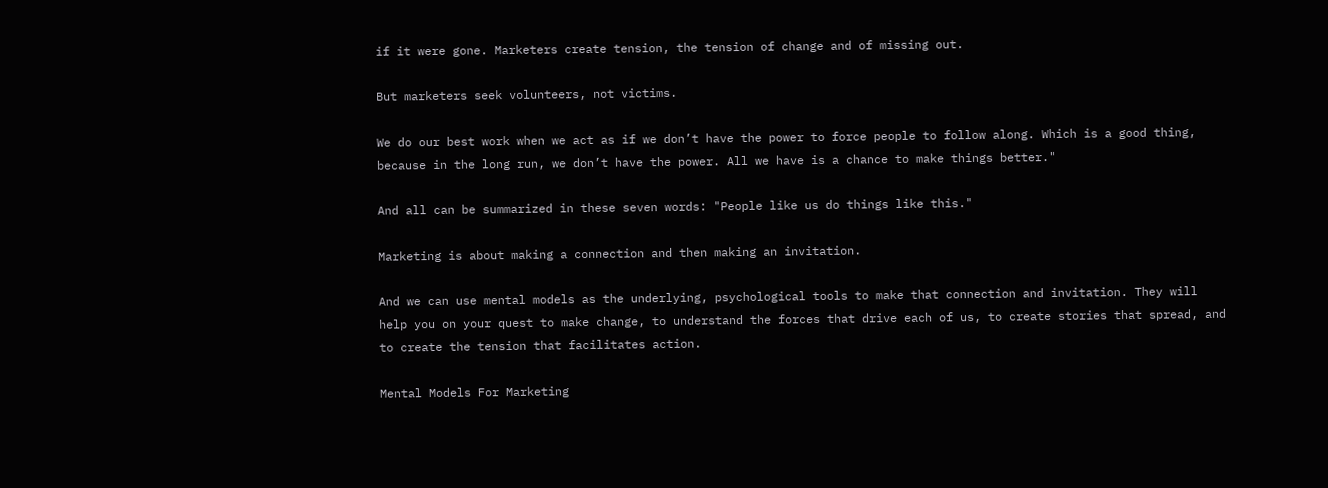if it were gone. Marketers create tension, the tension of change and of missing out.

But marketers seek volunteers, not victims.

We do our best work when we act as if we don’t have the power to force people to follow along. Which is a good thing, because in the long run, we don’t have the power. All we have is a chance to make things better."

And all can be summarized in these seven words: "People like us do things like this."

Marketing is about making a connection and then making an invitation.

And we can use mental models as the underlying, psychological tools to make that connection and invitation. They will help you on your quest to make change, to understand the forces that drive each of us, to create stories that spread, and to create the tension that facilitates action.

Mental Models For Marketing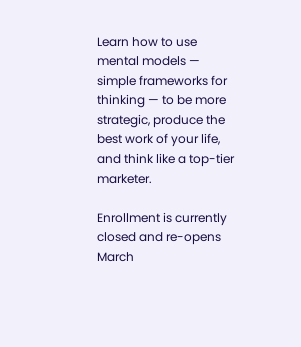Learn how to use mental models — simple frameworks for thinking — to be more strategic, produce the best work of your life, and think like a top-tier marketer.

Enrollment is currently closed and re-opens March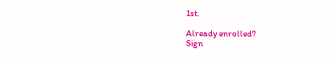1st.

Already enrolled?
Sign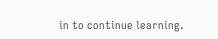in to continue learning.